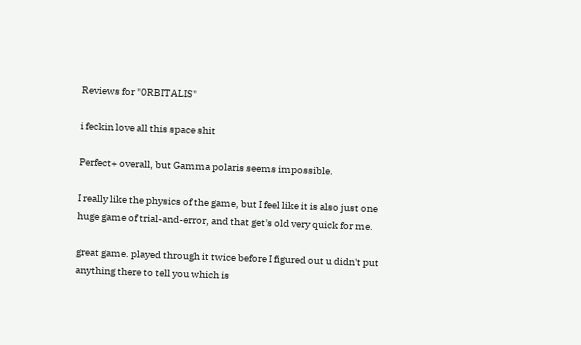Reviews for "0RBITALIS"

i feckin love all this space shit

Perfect+ overall, but Gamma polaris seems impossible.

I really like the physics of the game, but I feel like it is also just one huge game of trial-and-error, and that get's old very quick for me.

great game. played through it twice before I figured out u didn't put anything there to tell you which is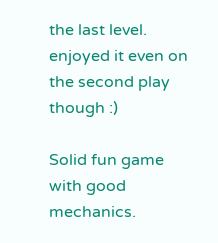the last level. enjoyed it even on the second play though :)

Solid fun game with good mechanics.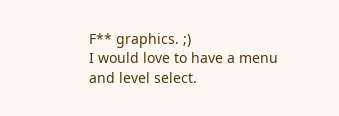F** graphics. ;)
I would love to have a menu and level select.